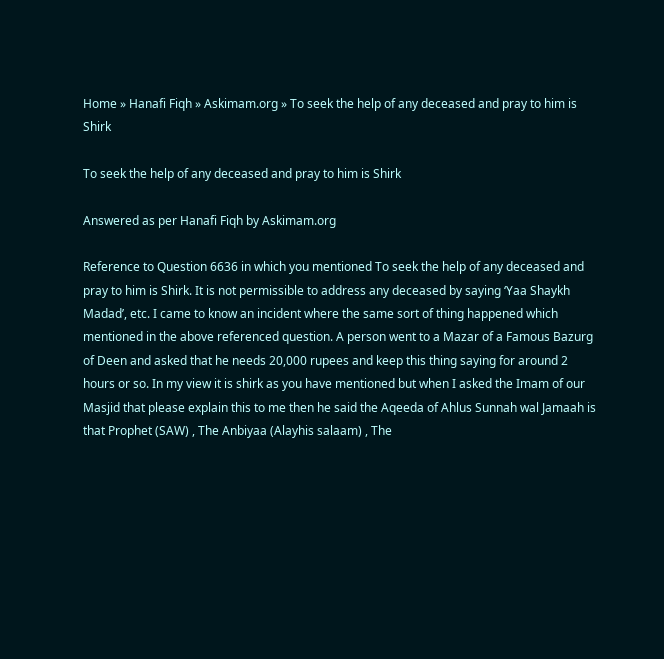Home » Hanafi Fiqh » Askimam.org » To seek the help of any deceased and pray to him is Shirk

To seek the help of any deceased and pray to him is Shirk

Answered as per Hanafi Fiqh by Askimam.org

Reference to Question 6636 in which you mentioned To seek the help of any deceased and pray to him is Shirk. It is not permissible to address any deceased by saying ‘Yaa Shaykh Madad’, etc. I came to know an incident where the same sort of thing happened which mentioned in the above referenced question. A person went to a Mazar of a Famous Bazurg of Deen and asked that he needs 20,000 rupees and keep this thing saying for around 2 hours or so. In my view it is shirk as you have mentioned but when I asked the Imam of our Masjid that please explain this to me then he said the Aqeeda of Ahlus Sunnah wal Jamaah is that Prophet (SAW) , The Anbiyaa (Alayhis salaam) , The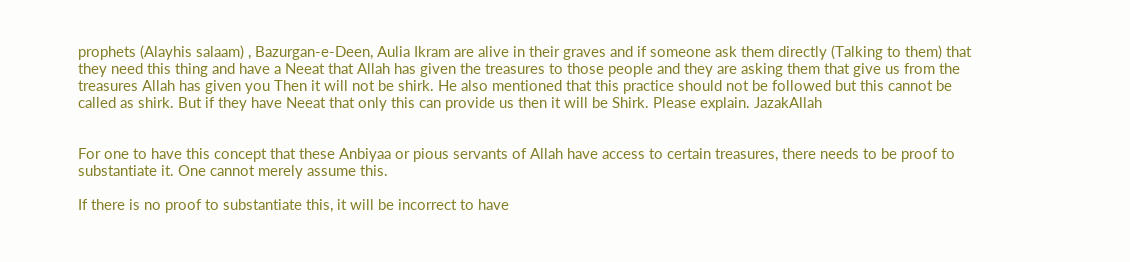prophets (Alayhis salaam) , Bazurgan-e-Deen, Aulia Ikram are alive in their graves and if someone ask them directly (Talking to them) that they need this thing and have a Neeat that Allah has given the treasures to those people and they are asking them that give us from the treasures Allah has given you Then it will not be shirk. He also mentioned that this practice should not be followed but this cannot be called as shirk. But if they have Neeat that only this can provide us then it will be Shirk. Please explain. JazakAllah


For one to have this concept that these Anbiyaa or pious servants of Allah have access to certain treasures, there needs to be proof to substantiate it. One cannot merely assume this.

If there is no proof to substantiate this, it will be incorrect to have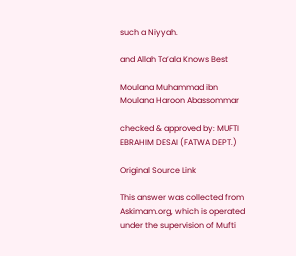such a Niyyah.

and Allah Ta’ala Knows Best

Moulana Muhammad ibn Moulana Haroon Abassommar

checked & approved by: MUFTI EBRAHIM DESAI (FATWA DEPT.)

Original Source Link

This answer was collected from Askimam.org, which is operated under the supervision of Mufti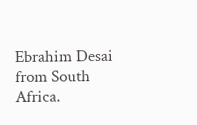Ebrahim Desai from South Africa.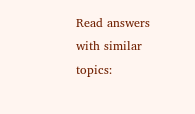Read answers with similar topics: